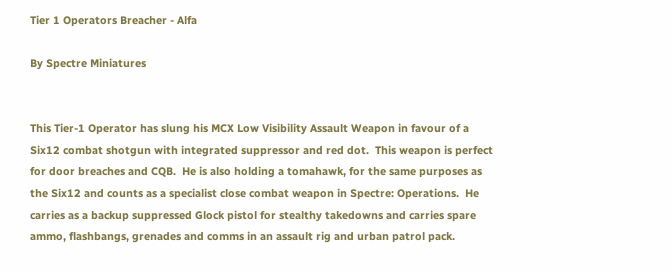Tier 1 Operators Breacher - Alfa

By Spectre Miniatures


This Tier-1 Operator has slung his MCX Low Visibility Assault Weapon in favour of a Six12 combat shotgun with integrated suppressor and red dot.  This weapon is perfect for door breaches and CQB.  He is also holding a tomahawk, for the same purposes as the Six12 and counts as a specialist close combat weapon in Spectre: Operations.  He carries as a backup suppressed Glock pistol for stealthy takedowns and carries spare ammo, flashbangs, grenades and comms in an assault rig and urban patrol pack.